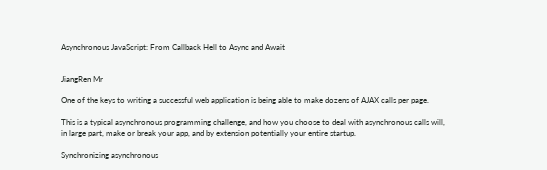Asynchronous JavaScript: From Callback Hell to Async and Await


JiangRen Mr

One of the keys to writing a successful web application is being able to make dozens of AJAX calls per page.

This is a typical asynchronous programming challenge, and how you choose to deal with asynchronous calls will, in large part, make or break your app, and by extension potentially your entire startup.

Synchronizing asynchronous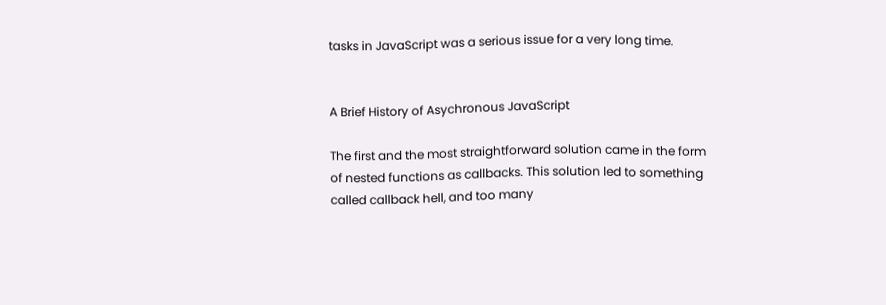tasks in JavaScript was a serious issue for a very long time.


A Brief History of Asychronous JavaScript

The first and the most straightforward solution came in the form of nested functions as callbacks. This solution led to something called callback hell, and too many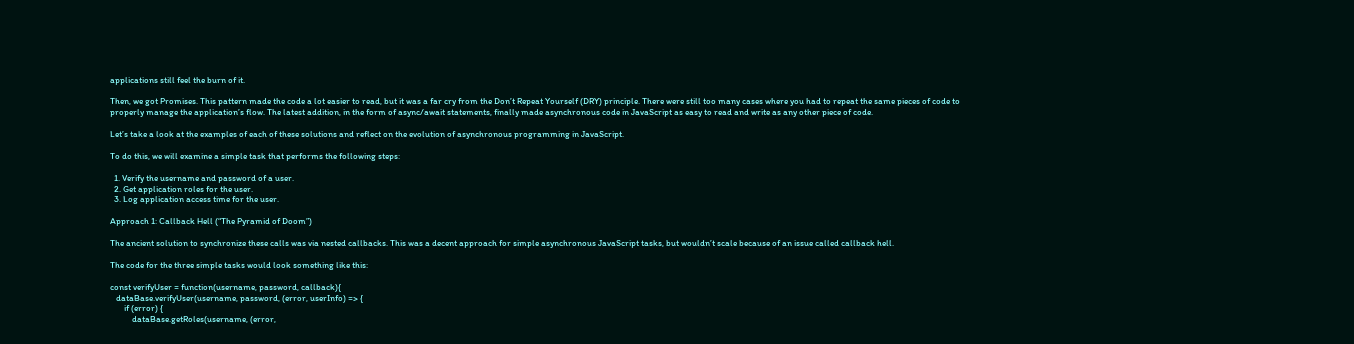applications still feel the burn of it.

Then, we got Promises. This pattern made the code a lot easier to read, but it was a far cry from the Don’t Repeat Yourself (DRY) principle. There were still too many cases where you had to repeat the same pieces of code to properly manage the application’s flow. The latest addition, in the form of async/await statements, finally made asynchronous code in JavaScript as easy to read and write as any other piece of code.

Let’s take a look at the examples of each of these solutions and reflect on the evolution of asynchronous programming in JavaScript.

To do this, we will examine a simple task that performs the following steps:

  1. Verify the username and password of a user.
  2. Get application roles for the user.
  3. Log application access time for the user.

Approach 1: Callback Hell (“The Pyramid of Doom”)

The ancient solution to synchronize these calls was via nested callbacks. This was a decent approach for simple asynchronous JavaScript tasks, but wouldn’t scale because of an issue called callback hell.

The code for the three simple tasks would look something like this:

const verifyUser = function(username, password, callback){
   dataBase.verifyUser(username, password, (error, userInfo) => {
       if (error) {
           dataBase.getRoles(username, (error,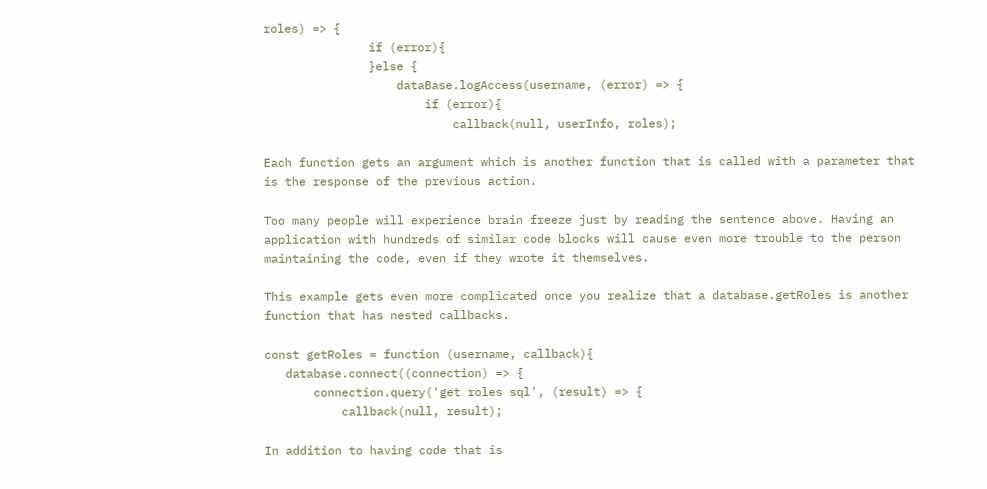roles) => {
               if (error){
               }else {
                   dataBase.logAccess(username, (error) => {
                       if (error){
                           callback(null, userInfo, roles);

Each function gets an argument which is another function that is called with a parameter that is the response of the previous action.

Too many people will experience brain freeze just by reading the sentence above. Having an application with hundreds of similar code blocks will cause even more trouble to the person maintaining the code, even if they wrote it themselves.

This example gets even more complicated once you realize that a database.getRoles is another function that has nested callbacks.

const getRoles = function (username, callback){
   database.connect((connection) => {
       connection.query('get roles sql', (result) => {
           callback(null, result);

In addition to having code that is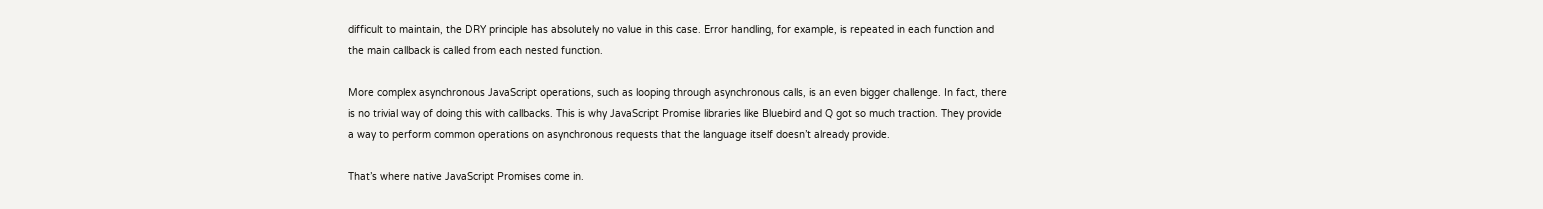difficult to maintain, the DRY principle has absolutely no value in this case. Error handling, for example, is repeated in each function and the main callback is called from each nested function.

More complex asynchronous JavaScript operations, such as looping through asynchronous calls, is an even bigger challenge. In fact, there is no trivial way of doing this with callbacks. This is why JavaScript Promise libraries like Bluebird and Q got so much traction. They provide a way to perform common operations on asynchronous requests that the language itself doesn’t already provide.

That’s where native JavaScript Promises come in.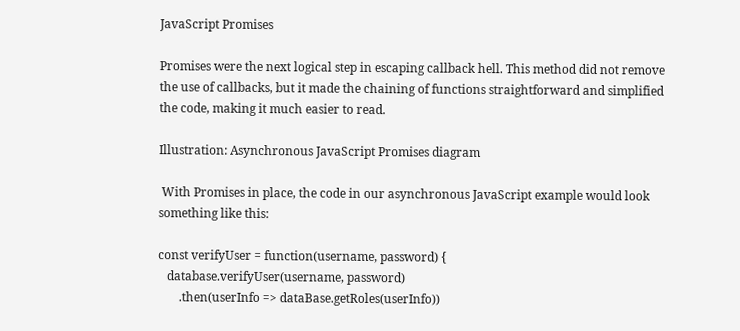JavaScript Promises

Promises were the next logical step in escaping callback hell. This method did not remove the use of callbacks, but it made the chaining of functions straightforward and simplified the code, making it much easier to read.

Illustration: Asynchronous JavaScript Promises diagram

 With Promises in place, the code in our asynchronous JavaScript example would look something like this:

const verifyUser = function(username, password) {
   database.verifyUser(username, password)
       .then(userInfo => dataBase.getRoles(userInfo))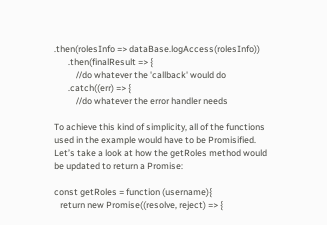.then(rolesInfo => dataBase.logAccess(rolesInfo))
       .then(finalResult => {
           //do whatever the 'callback' would do
       .catch((err) => {
           //do whatever the error handler needs

To achieve this kind of simplicity, all of the functions used in the example would have to be Promisified. Let’s take a look at how the getRoles method would be updated to return a Promise:

const getRoles = function (username){
   return new Promise((resolve, reject) => {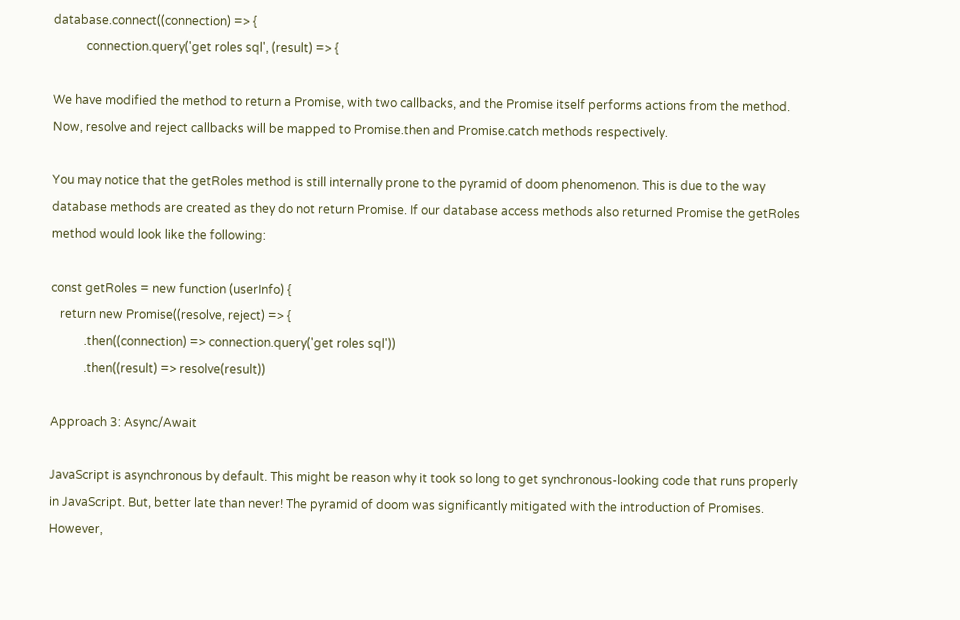database.connect((connection) => {
           connection.query('get roles sql', (result) => {

We have modified the method to return a Promise, with two callbacks, and the Promise itself performs actions from the method. Now, resolve and reject callbacks will be mapped to Promise.then and Promise.catch methods respectively.

You may notice that the getRoles method is still internally prone to the pyramid of doom phenomenon. This is due to the way database methods are created as they do not return Promise. If our database access methods also returned Promise the getRoles method would look like the following:

const getRoles = new function (userInfo) {
   return new Promise((resolve, reject) => {
           .then((connection) => connection.query('get roles sql'))
           .then((result) => resolve(result))

Approach 3: Async/Await

JavaScript is asynchronous by default. This might be reason why it took so long to get synchronous-looking code that runs properly in JavaScript. But, better late than never! The pyramid of doom was significantly mitigated with the introduction of Promises. However,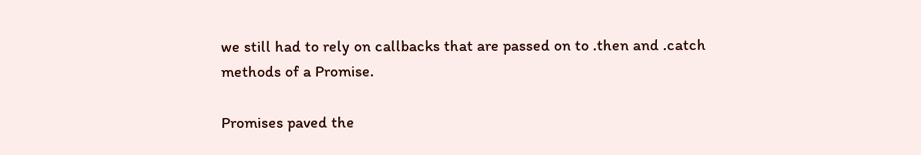we still had to rely on callbacks that are passed on to .then and .catch methods of a Promise.

Promises paved the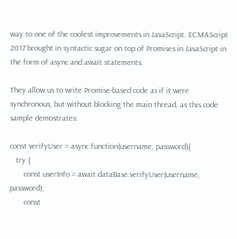way to one of the coolest improvements in JavaScript. ECMAScript 2017 brought in syntactic sugar on top of Promises in JavaScript in the form of async and await statements.

They allow us to write Promise-based code as if it were synchronous, but without blocking the main thread, as this code sample demostrates:

const verifyUser = async function(username, password){
   try {
       const userInfo = await dataBase.verifyUser(username, password);
       const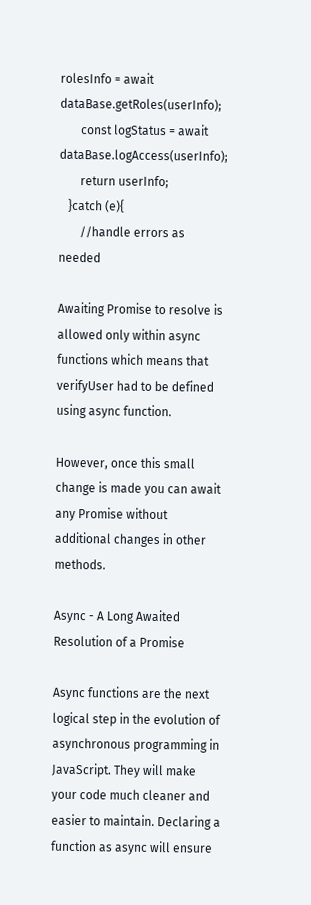rolesInfo = await dataBase.getRoles(userInfo);
       const logStatus = await dataBase.logAccess(userInfo);
       return userInfo;
   }catch (e){
       //handle errors as needed

Awaiting Promise to resolve is allowed only within async functions which means that verifyUser had to be defined using async function.

However, once this small change is made you can await any Promise without additional changes in other methods.

Async - A Long Awaited Resolution of a Promise

Async functions are the next logical step in the evolution of asynchronous programming in JavaScript. They will make your code much cleaner and easier to maintain. Declaring a function as async will ensure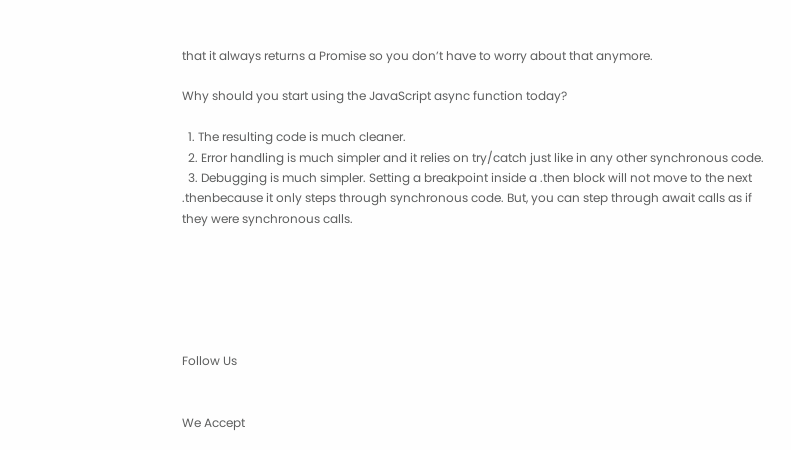that it always returns a Promise so you don’t have to worry about that anymore.

Why should you start using the JavaScript async function today?

  1. The resulting code is much cleaner.
  2. Error handling is much simpler and it relies on try/catch just like in any other synchronous code.
  3. Debugging is much simpler. Setting a breakpoint inside a .then block will not move to the next .thenbecause it only steps through synchronous code. But, you can step through await calls as if they were synchronous calls.






Follow Us


We Accept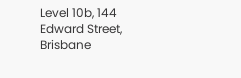Level 10b, 144 Edward Street, Brisbane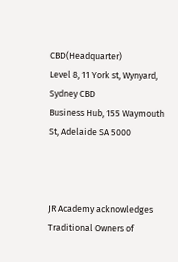CBD(Headquarter)
Level 8, 11 York st, Wynyard, Sydney CBD
Business Hub, 155 Waymouth St, Adelaide SA 5000



JR Academy acknowledges Traditional Owners of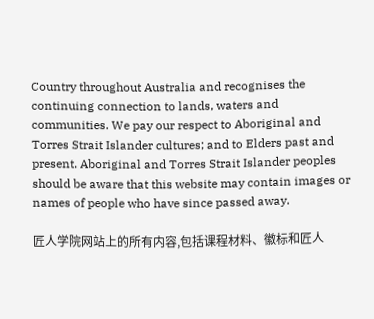Country throughout Australia and recognises the continuing connection to lands, waters and communities. We pay our respect to Aboriginal and Torres Strait Islander cultures; and to Elders past and present. Aboriginal and Torres Strait Islander peoples should be aware that this website may contain images or names of people who have since passed away.

匠人学院网站上的所有内容,包括课程材料、徽标和匠人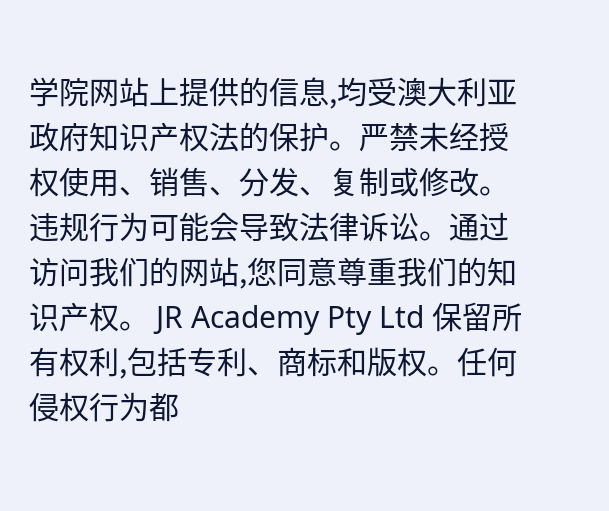学院网站上提供的信息,均受澳大利亚政府知识产权法的保护。严禁未经授权使用、销售、分发、复制或修改。违规行为可能会导致法律诉讼。通过访问我们的网站,您同意尊重我们的知识产权。 JR Academy Pty Ltd 保留所有权利,包括专利、商标和版权。任何侵权行为都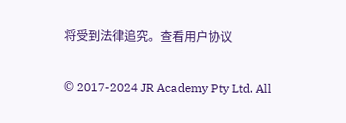将受到法律追究。查看用户协议

© 2017-2024 JR Academy Pty Ltd. All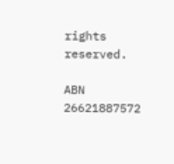rights reserved.

ABN 26621887572